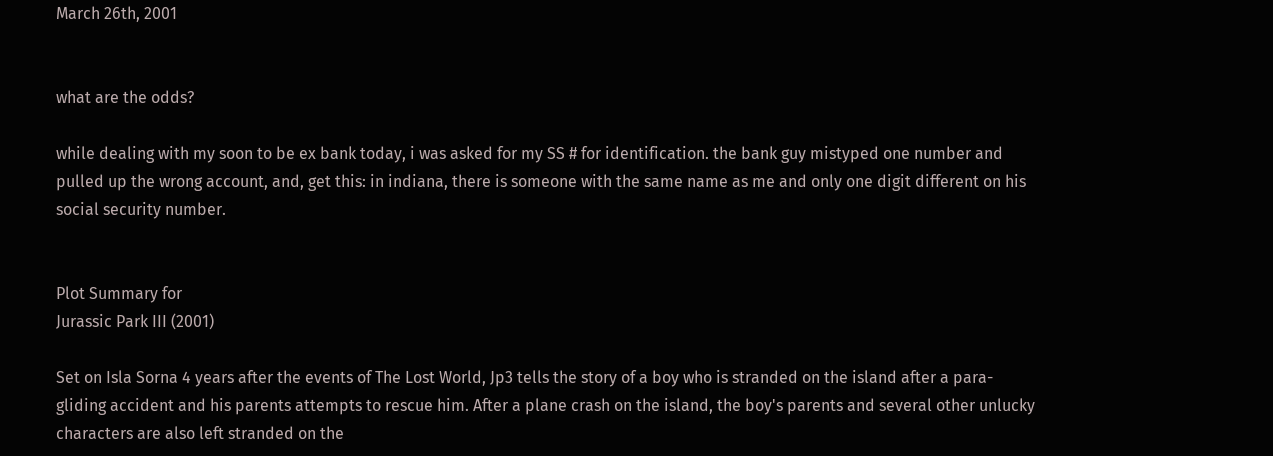March 26th, 2001


what are the odds?

while dealing with my soon to be ex bank today, i was asked for my SS # for identification. the bank guy mistyped one number and pulled up the wrong account, and, get this: in indiana, there is someone with the same name as me and only one digit different on his social security number.


Plot Summary for
Jurassic Park III (2001)

Set on Isla Sorna 4 years after the events of The Lost World, Jp3 tells the story of a boy who is stranded on the island after a para-gliding accident and his parents attempts to rescue him. After a plane crash on the island, the boy's parents and several other unlucky characters are also left stranded on the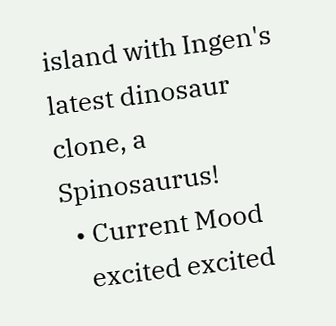island with Ingen's latest dinosaur clone, a Spinosaurus!
  • Current Mood
    excited excited